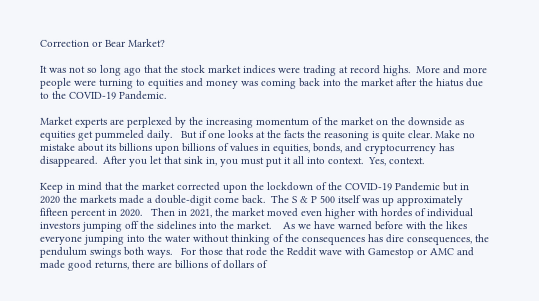Correction or Bear Market?

It was not so long ago that the stock market indices were trading at record highs.  More and more people were turning to equities and money was coming back into the market after the hiatus due to the COVID-19 Pandemic.

Market experts are perplexed by the increasing momentum of the market on the downside as equities get pummeled daily.   But if one looks at the facts the reasoning is quite clear. Make no mistake about its billions upon billions of values in equities, bonds, and cryptocurrency has disappeared.  After you let that sink in, you must put it all into context.  Yes, context.

Keep in mind that the market corrected upon the lockdown of the COVID-19 Pandemic but in 2020 the markets made a double-digit come back.  The S & P 500 itself was up approximately fifteen percent in 2020.   Then in 2021, the market moved even higher with hordes of individual investors jumping off the sidelines into the market.    As we have warned before with the likes everyone jumping into the water without thinking of the consequences has dire consequences, the pendulum swings both ways.   For those that rode the Reddit wave with Gamestop or AMC and made good returns, there are billions of dollars of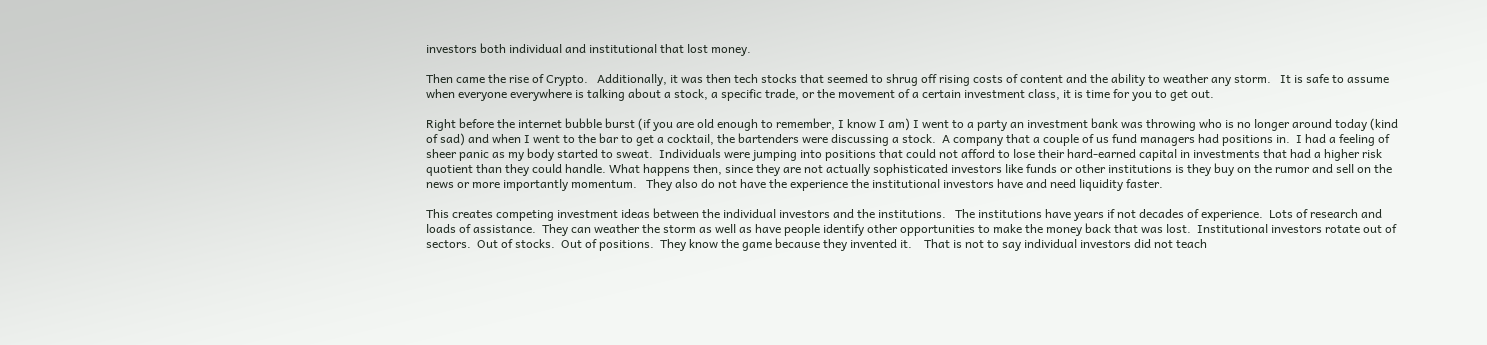investors both individual and institutional that lost money.

Then came the rise of Crypto.   Additionally, it was then tech stocks that seemed to shrug off rising costs of content and the ability to weather any storm.   It is safe to assume when everyone everywhere is talking about a stock, a specific trade, or the movement of a certain investment class, it is time for you to get out.

Right before the internet bubble burst (if you are old enough to remember, I know I am) I went to a party an investment bank was throwing who is no longer around today (kind of sad) and when I went to the bar to get a cocktail, the bartenders were discussing a stock.  A company that a couple of us fund managers had positions in.  I had a feeling of sheer panic as my body started to sweat.  Individuals were jumping into positions that could not afford to lose their hard-earned capital in investments that had a higher risk quotient than they could handle. What happens then, since they are not actually sophisticated investors like funds or other institutions is they buy on the rumor and sell on the news or more importantly momentum.   They also do not have the experience the institutional investors have and need liquidity faster.

This creates competing investment ideas between the individual investors and the institutions.   The institutions have years if not decades of experience.  Lots of research and loads of assistance.  They can weather the storm as well as have people identify other opportunities to make the money back that was lost.  Institutional investors rotate out of sectors.  Out of stocks.  Out of positions.  They know the game because they invented it.    That is not to say individual investors did not teach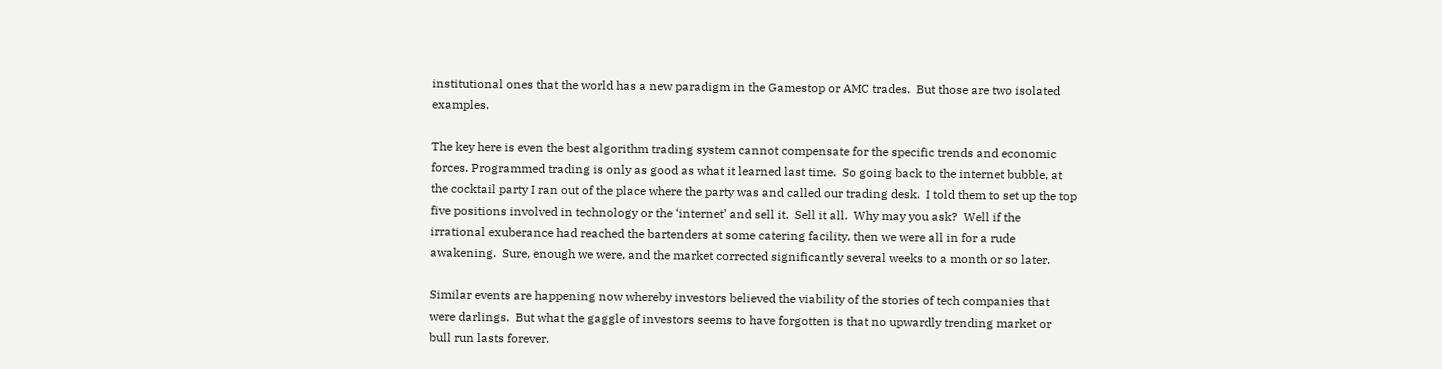institutional ones that the world has a new paradigm in the Gamestop or AMC trades.  But those are two isolated examples.

The key here is even the best algorithm trading system cannot compensate for the specific trends and economic forces. Programmed trading is only as good as what it learned last time.  So going back to the internet bubble, at the cocktail party I ran out of the place where the party was and called our trading desk.  I told them to set up the top five positions involved in technology or the ‘internet’ and sell it.  Sell it all.  Why may you ask?  Well if the irrational exuberance had reached the bartenders at some catering facility, then we were all in for a rude awakening.  Sure, enough we were, and the market corrected significantly several weeks to a month or so later.

Similar events are happening now whereby investors believed the viability of the stories of tech companies that were darlings.  But what the gaggle of investors seems to have forgotten is that no upwardly trending market or bull run lasts forever.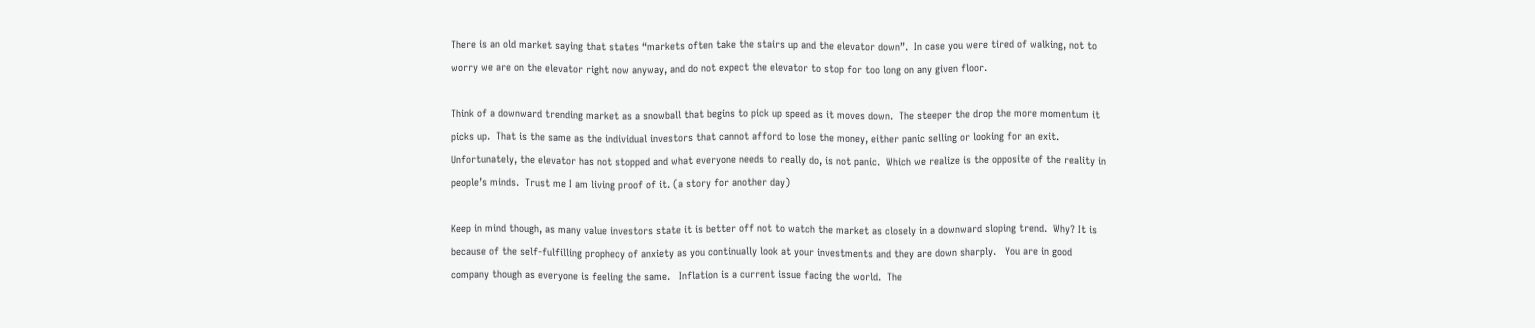There is an old market saying that states “markets often take the stairs up and the elevator down”.  In case you were tired of walking, not to worry we are on the elevator right now anyway, and do not expect the elevator to stop for too long on any given floor.

Think of a downward trending market as a snowball that begins to pick up speed as it moves down.  The steeper the drop the more momentum it picks up.  That is the same as the individual investors that cannot afford to lose the money, either panic selling or looking for an exit.   Unfortunately, the elevator has not stopped and what everyone needs to really do, is not panic.  Which we realize is the opposite of the reality in people’s minds.  Trust me I am living proof of it. (a story for another day)

Keep in mind though, as many value investors state it is better off not to watch the market as closely in a downward sloping trend.  Why? It is because of the self-fulfilling prophecy of anxiety as you continually look at your investments and they are down sharply.   You are in good company though as everyone is feeling the same.   Inflation is a current issue facing the world.  The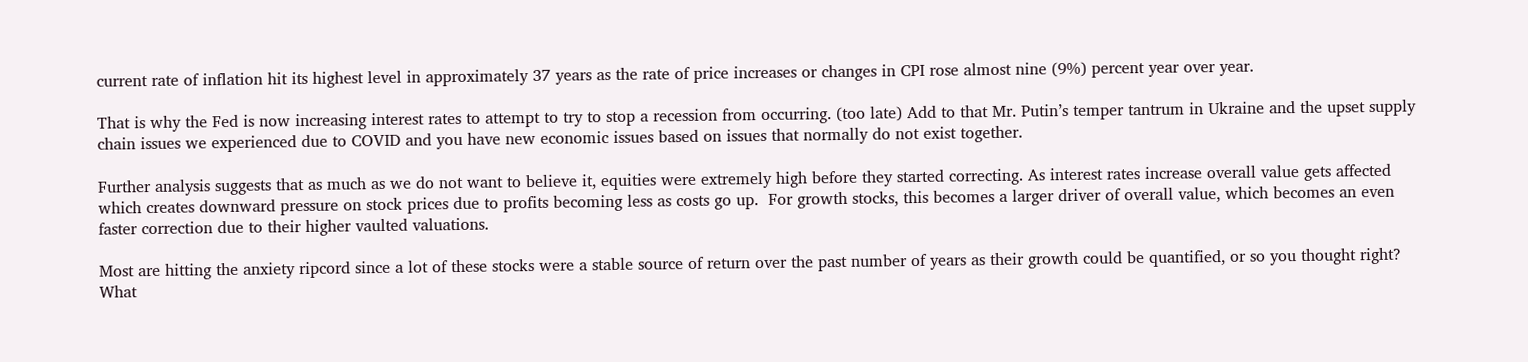current rate of inflation hit its highest level in approximately 37 years as the rate of price increases or changes in CPI rose almost nine (9%) percent year over year.

That is why the Fed is now increasing interest rates to attempt to try to stop a recession from occurring. (too late) Add to that Mr. Putin’s temper tantrum in Ukraine and the upset supply chain issues we experienced due to COVID and you have new economic issues based on issues that normally do not exist together.

Further analysis suggests that as much as we do not want to believe it, equities were extremely high before they started correcting. As interest rates increase overall value gets affected which creates downward pressure on stock prices due to profits becoming less as costs go up.  For growth stocks, this becomes a larger driver of overall value, which becomes an even faster correction due to their higher vaulted valuations.

Most are hitting the anxiety ripcord since a lot of these stocks were a stable source of return over the past number of years as their growth could be quantified, or so you thought right?  What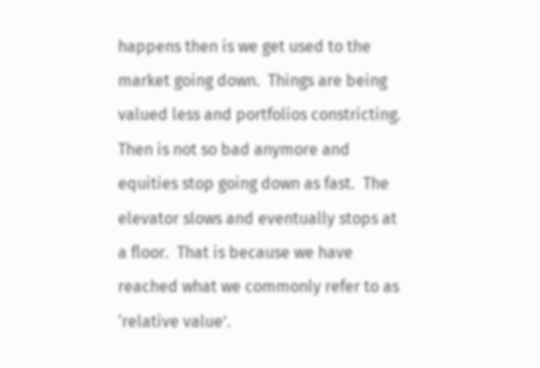happens then is we get used to the market going down.  Things are being valued less and portfolios constricting.  Then is not so bad anymore and equities stop going down as fast.  The elevator slows and eventually stops at a floor.  That is because we have reached what we commonly refer to as ‘relative value’.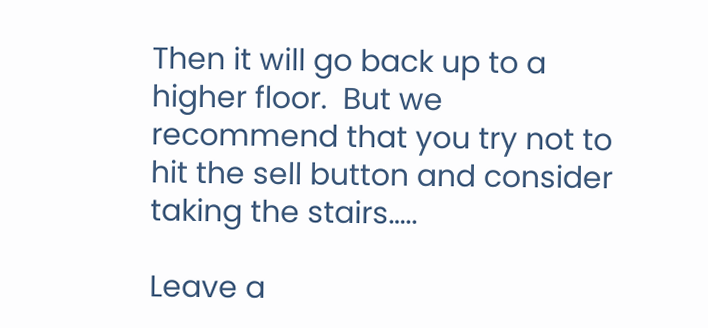Then it will go back up to a higher floor.  But we recommend that you try not to hit the sell button and consider taking the stairs…..

Leave a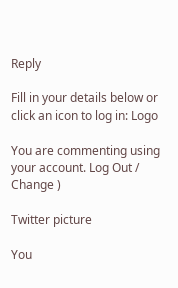Reply

Fill in your details below or click an icon to log in: Logo

You are commenting using your account. Log Out /  Change )

Twitter picture

You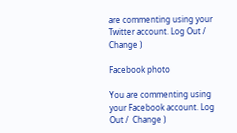are commenting using your Twitter account. Log Out /  Change )

Facebook photo

You are commenting using your Facebook account. Log Out /  Change )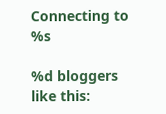Connecting to %s

%d bloggers like this: